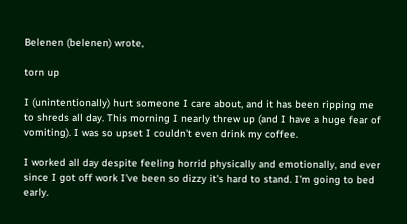Belenen (belenen) wrote,

torn up

I (unintentionally) hurt someone I care about, and it has been ripping me to shreds all day. This morning I nearly threw up (and I have a huge fear of vomiting). I was so upset I couldn't even drink my coffee.

I worked all day despite feeling horrid physically and emotionally, and ever since I got off work I've been so dizzy it's hard to stand. I'm going to bed early.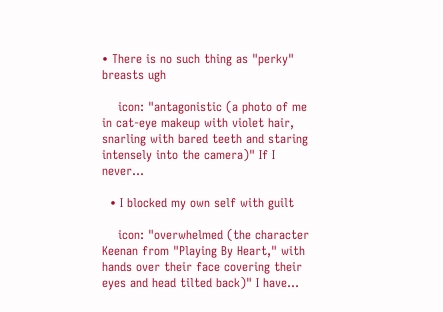• There is no such thing as "perky" breasts ugh

    icon: "antagonistic (a photo of me in cat-eye makeup with violet hair, snarling with bared teeth and staring intensely into the camera)" If I never…

  • I blocked my own self with guilt

    icon: "overwhelmed (the character Keenan from "Playing By Heart," with hands over their face covering their eyes and head tilted back)" I have…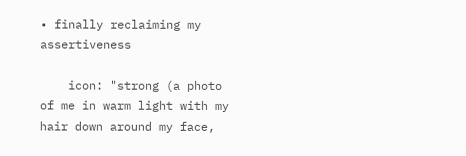• finally reclaiming my assertiveness

    icon: "strong (a photo of me in warm light with my hair down around my face,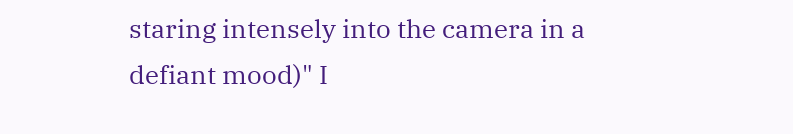staring intensely into the camera in a defiant mood)" I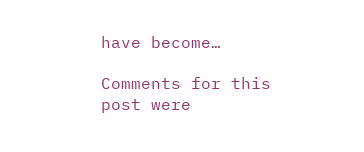have become…

Comments for this post were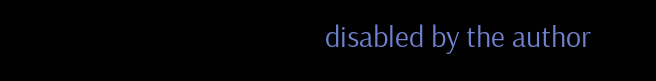disabled by the author